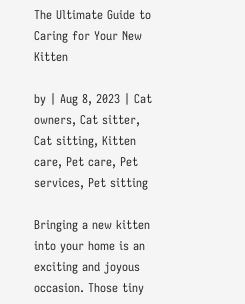The Ultimate Guide to Caring for Your New Kitten

by | Aug 8, 2023 | Cat owners, Cat sitter, Cat sitting, Kitten care, Pet care, Pet services, Pet sitting

Bringing a new kitten into your home is an exciting and joyous occasion. Those tiny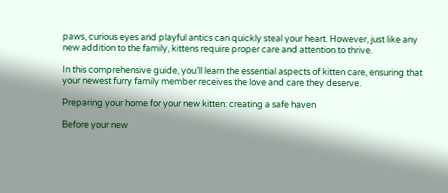paws, curious eyes and playful antics can quickly steal your heart. However, just like any new addition to the family, kittens require proper care and attention to thrive.

In this comprehensive guide, you’ll learn the essential aspects of kitten care, ensuring that your newest furry family member receives the love and care they deserve.

Preparing your home for your new kitten: creating a safe haven

Before your new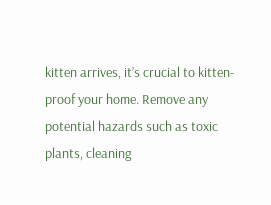kitten arrives, it’s crucial to kitten-proof your home. Remove any potential hazards such as toxic plants, cleaning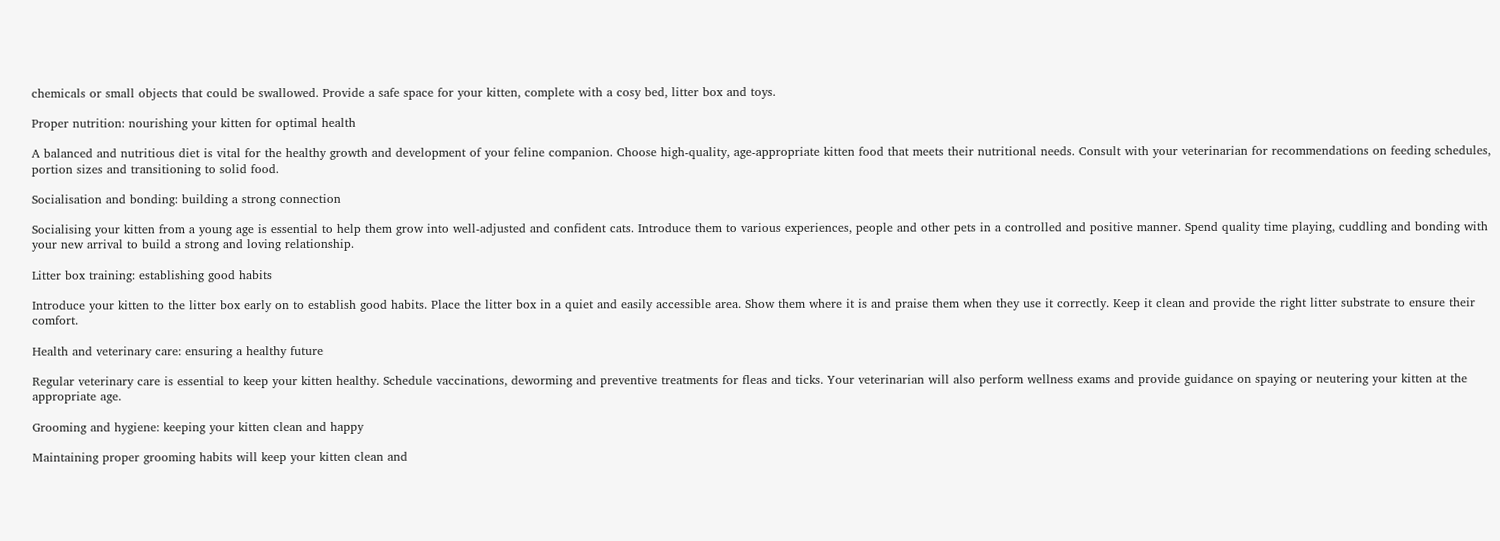chemicals or small objects that could be swallowed. Provide a safe space for your kitten, complete with a cosy bed, litter box and toys.

Proper nutrition: nourishing your kitten for optimal health

A balanced and nutritious diet is vital for the healthy growth and development of your feline companion. Choose high-quality, age-appropriate kitten food that meets their nutritional needs. Consult with your veterinarian for recommendations on feeding schedules, portion sizes and transitioning to solid food.

Socialisation and bonding: building a strong connection

Socialising your kitten from a young age is essential to help them grow into well-adjusted and confident cats. Introduce them to various experiences, people and other pets in a controlled and positive manner. Spend quality time playing, cuddling and bonding with your new arrival to build a strong and loving relationship.

Litter box training: establishing good habits

Introduce your kitten to the litter box early on to establish good habits. Place the litter box in a quiet and easily accessible area. Show them where it is and praise them when they use it correctly. Keep it clean and provide the right litter substrate to ensure their comfort.

Health and veterinary care: ensuring a healthy future

Regular veterinary care is essential to keep your kitten healthy. Schedule vaccinations, deworming and preventive treatments for fleas and ticks. Your veterinarian will also perform wellness exams and provide guidance on spaying or neutering your kitten at the appropriate age.

Grooming and hygiene: keeping your kitten clean and happy

Maintaining proper grooming habits will keep your kitten clean and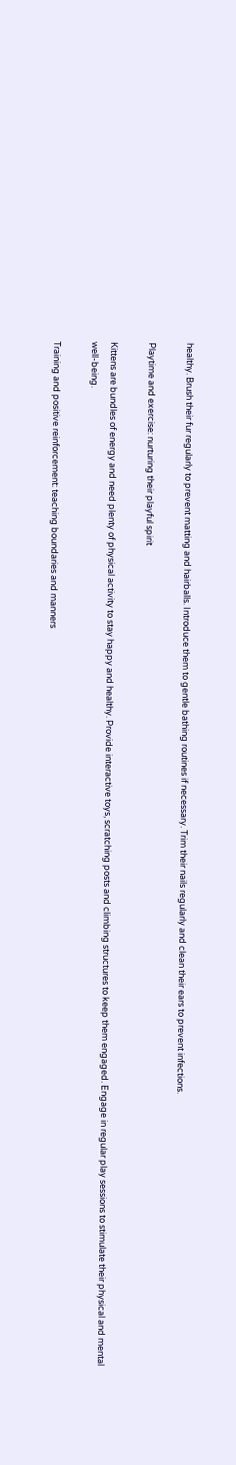healthy. Brush their fur regularly to prevent matting and hairballs. Introduce them to gentle bathing routines if necessary. Trim their nails regularly and clean their ears to prevent infections.

Playtime and exercise: nurturing their playful spirit

Kittens are bundles of energy and need plenty of physical activity to stay happy and healthy. Provide interactive toys, scratching posts and climbing structures to keep them engaged. Engage in regular play sessions to stimulate their physical and mental well-being.

Training and positive reinforcement: teaching boundaries and manners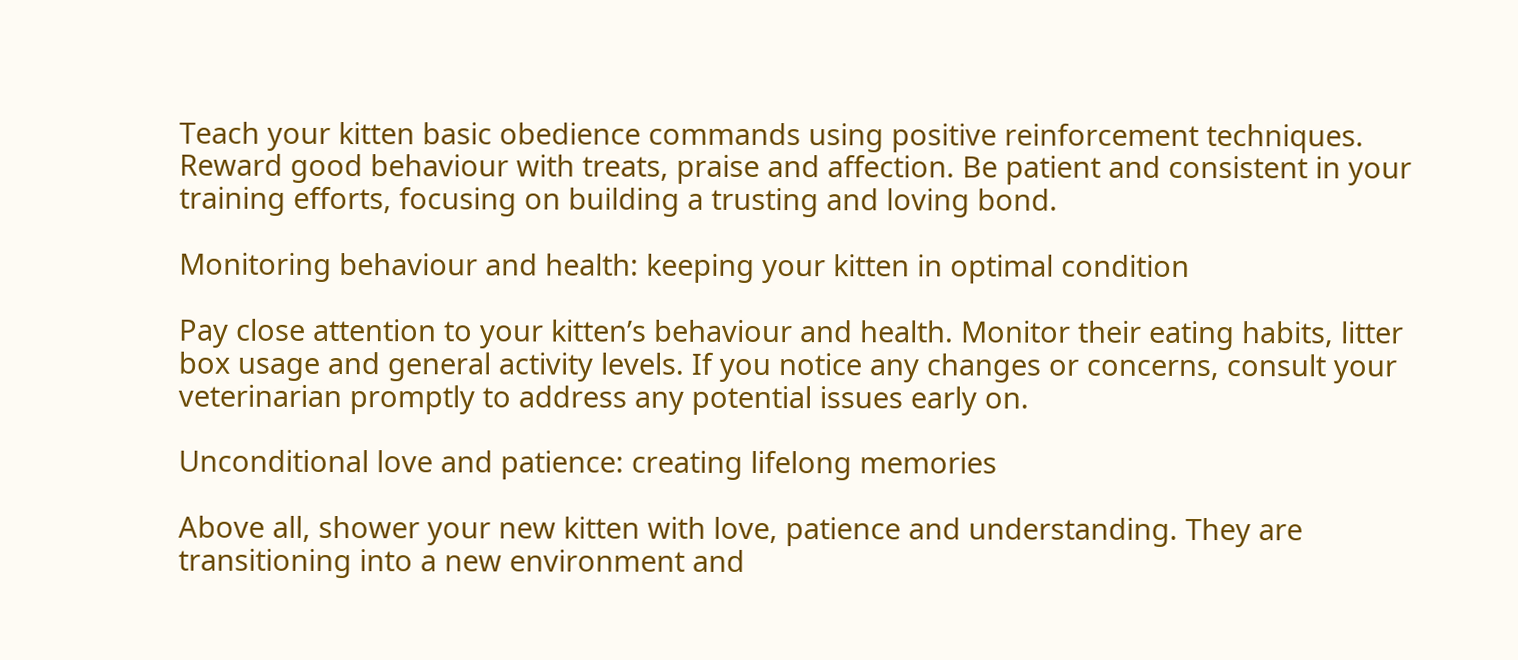Teach your kitten basic obedience commands using positive reinforcement techniques. Reward good behaviour with treats, praise and affection. Be patient and consistent in your training efforts, focusing on building a trusting and loving bond.

Monitoring behaviour and health: keeping your kitten in optimal condition

Pay close attention to your kitten’s behaviour and health. Monitor their eating habits, litter box usage and general activity levels. If you notice any changes or concerns, consult your veterinarian promptly to address any potential issues early on.

Unconditional love and patience: creating lifelong memories

Above all, shower your new kitten with love, patience and understanding. They are transitioning into a new environment and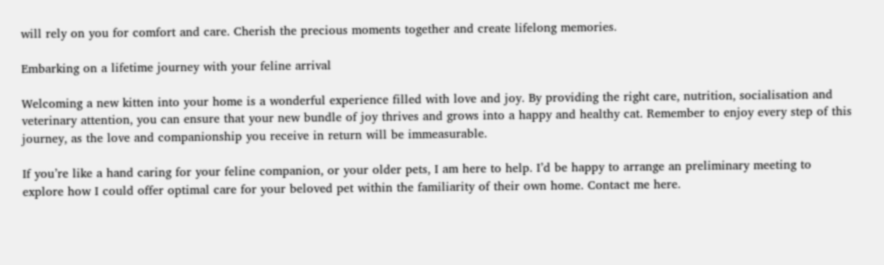will rely on you for comfort and care. Cherish the precious moments together and create lifelong memories.

Embarking on a lifetime journey with your feline arrival

Welcoming a new kitten into your home is a wonderful experience filled with love and joy. By providing the right care, nutrition, socialisation and veterinary attention, you can ensure that your new bundle of joy thrives and grows into a happy and healthy cat. Remember to enjoy every step of this journey, as the love and companionship you receive in return will be immeasurable.

If you’re like a hand caring for your feline companion, or your older pets, I am here to help. I’d be happy to arrange an preliminary meeting to explore how I could offer optimal care for your beloved pet within the familiarity of their own home. Contact me here.